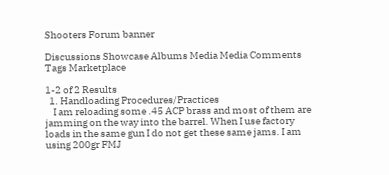Shooters Forum banner

Discussions Showcase Albums Media Media Comments Tags Marketplace

1-2 of 2 Results
  1. Handloading Procedures/Practices
    I am reloading some .45 ACP brass and most of them are jamming on the way into the barrel. When I use factory loads in the same gun I do not get these same jams. I am using 200gr FMJ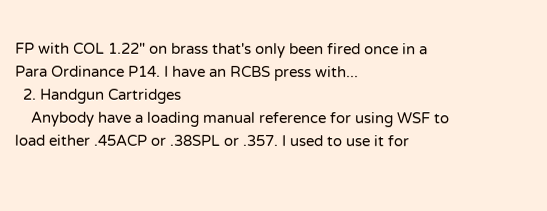FP with COL 1.22" on brass that's only been fired once in a Para Ordinance P14. I have an RCBS press with...
  2. Handgun Cartridges
    Anybody have a loading manual reference for using WSF to load either .45ACP or .38SPL or .357. I used to use it for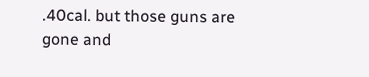.40cal. but those guns are gone and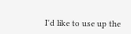I'd like to use up the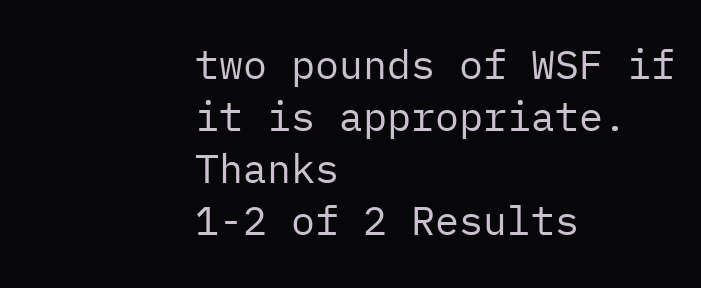two pounds of WSF if it is appropriate. Thanks
1-2 of 2 Results